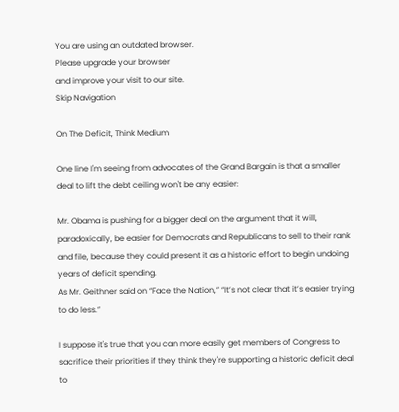You are using an outdated browser.
Please upgrade your browser
and improve your visit to our site.
Skip Navigation

On The Deficit, Think Medium

One line I'm seeing from advocates of the Grand Bargain is that a smaller deal to lift the debt ceiling won't be any easier:

Mr. Obama is pushing for a bigger deal on the argument that it will, paradoxically, be easier for Democrats and Republicans to sell to their rank and file, because they could present it as a historic effort to begin undoing years of deficit spending.
As Mr. Geithner said on “Face the Nation,” “It’s not clear that it’s easier trying to do less.”

I suppose it's true that you can more easily get members of Congress to sacrifice their priorities if they think they're supporting a historic deficit deal to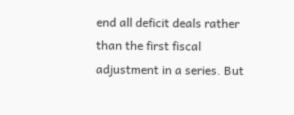end all deficit deals rather than the first fiscal adjustment in a series. But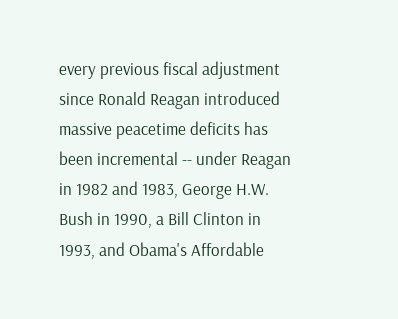every previous fiscal adjustment since Ronald Reagan introduced massive peacetime deficits has been incremental -- under Reagan in 1982 and 1983, George H.W. Bush in 1990, a Bill Clinton in 1993, and Obama's Affordable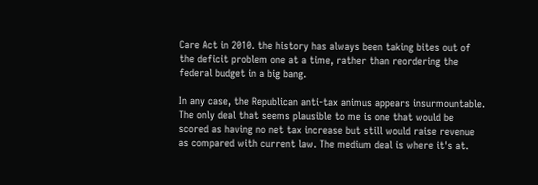Care Act in 2010. the history has always been taking bites out of the deficit problem one at a time, rather than reordering the federal budget in a big bang.

In any case, the Republican anti-tax animus appears insurmountable. The only deal that seems plausible to me is one that would be scored as having no net tax increase but still would raise revenue as compared with current law. The medium deal is where it's at.